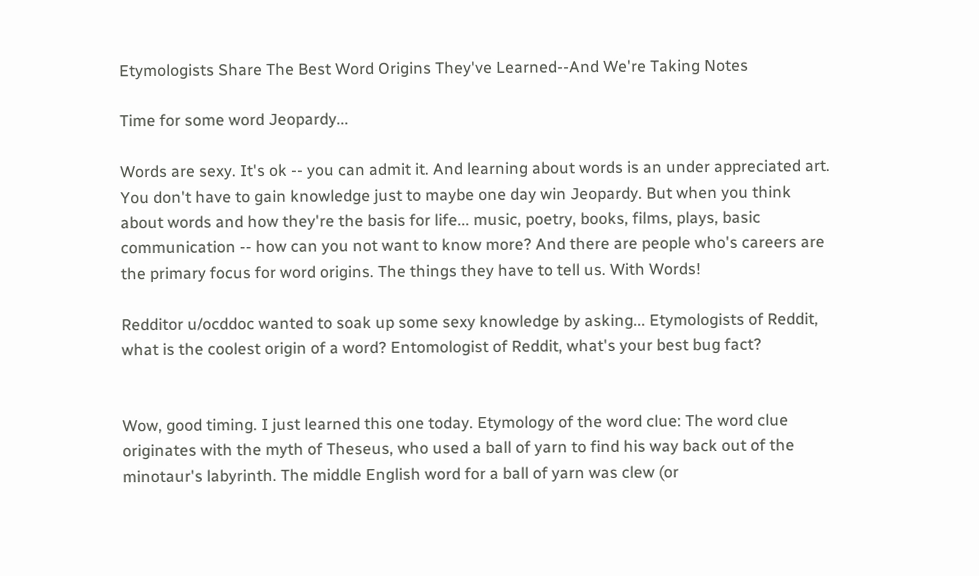Etymologists Share The Best Word Origins They've Learned--And We're Taking Notes

Time for some word Jeopardy...

Words are sexy. It's ok -- you can admit it. And learning about words is an under appreciated art. You don't have to gain knowledge just to maybe one day win Jeopardy. But when you think about words and how they're the basis for life... music, poetry, books, films, plays, basic communication -- how can you not want to know more? And there are people who's careers are the primary focus for word origins. The things they have to tell us. With Words!

Redditor u/ocddoc wanted to soak up some sexy knowledge by asking... Etymologists of Reddit, what is the coolest origin of a word? Entomologist of Reddit, what's your best bug fact?


Wow, good timing. I just learned this one today. Etymology of the word clue: The word clue originates with the myth of Theseus, who used a ball of yarn to find his way back out of the minotaur's labyrinth. The middle English word for a ball of yarn was clew (or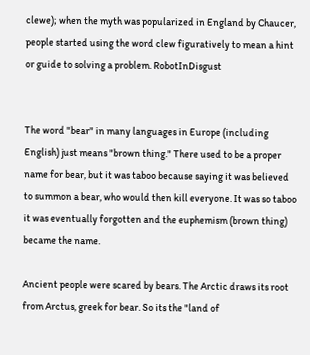clewe); when the myth was popularized in England by Chaucer, people started using the word clew figuratively to mean a hint or guide to solving a problem. RobotInDisgust


The word "bear" in many languages in Europe (including English) just means "brown thing." There used to be a proper name for bear, but it was taboo because saying it was believed to summon a bear, who would then kill everyone. It was so taboo it was eventually forgotten and the euphemism (brown thing) became the name.

Ancient people were scared by bears. The Arctic draws its root from Arctus, greek for bear. So its the "land of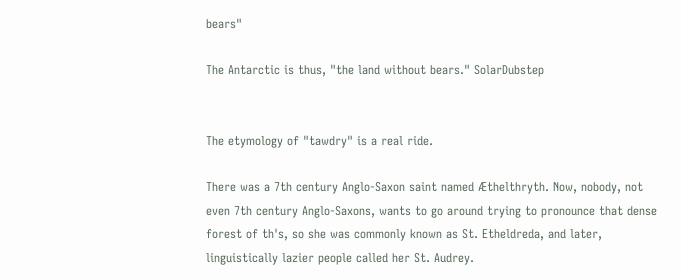bears"

The Antarctic is thus, "the land without bears." SolarDubstep


The etymology of "tawdry" is a real ride.

There was a 7th century Anglo-Saxon saint named Æthelthryth. Now, nobody, not even 7th century Anglo-Saxons, wants to go around trying to pronounce that dense forest of th's, so she was commonly known as St. Etheldreda, and later, linguistically lazier people called her St. Audrey.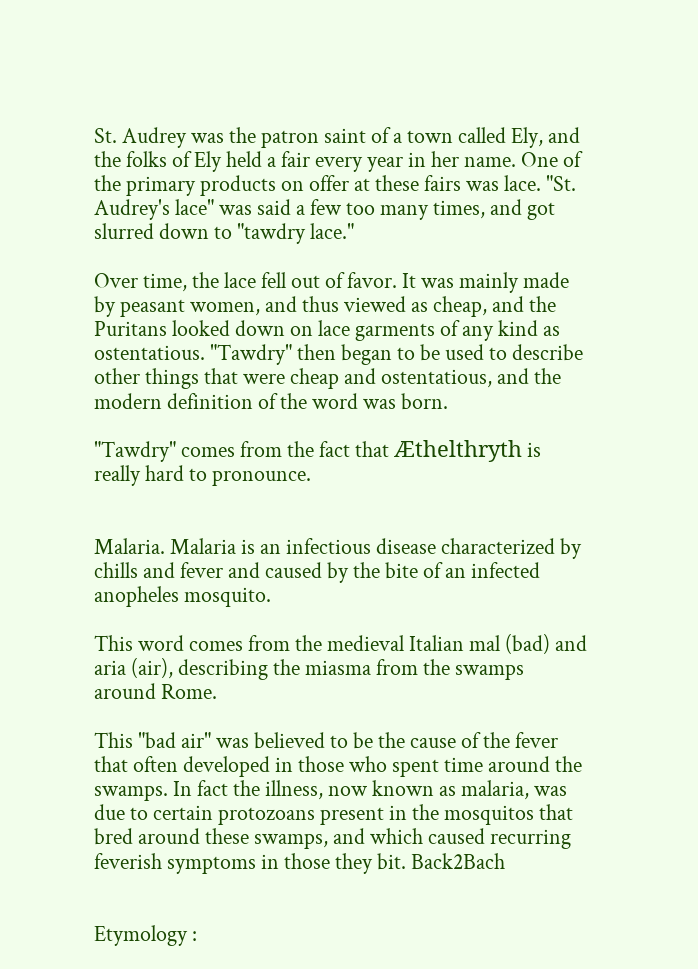St. Audrey was the patron saint of a town called Ely, and the folks of Ely held a fair every year in her name. One of the primary products on offer at these fairs was lace. "St. Audrey's lace" was said a few too many times, and got slurred down to "tawdry lace."

Over time, the lace fell out of favor. It was mainly made by peasant women, and thus viewed as cheap, and the Puritans looked down on lace garments of any kind as ostentatious. "Tawdry" then began to be used to describe other things that were cheap and ostentatious, and the modern definition of the word was born.

"Tawdry" comes from the fact that Æthelthryth is really hard to pronounce.


Malaria. Malaria is an infectious disease characterized by chills and fever and caused by the bite of an infected anopheles mosquito.

This word comes from the medieval Italian mal (bad) and aria (air), describing the miasma from the swamps around Rome.

This "bad air" was believed to be the cause of the fever that often developed in those who spent time around the swamps. In fact the illness, now known as malaria, was due to certain protozoans present in the mosquitos that bred around these swamps, and which caused recurring feverish symptoms in those they bit. Back2Bach


Etymology :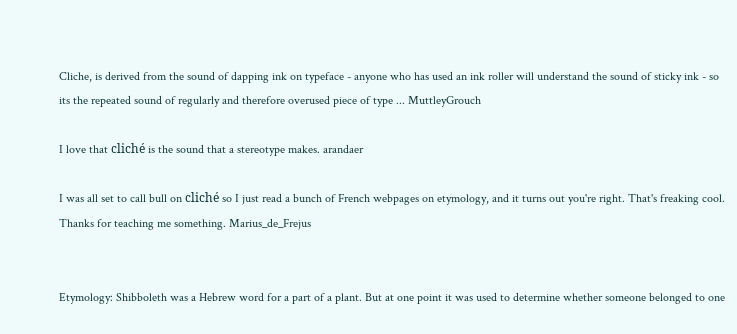Cliche, is derived from the sound of dapping ink on typeface - anyone who has used an ink roller will understand the sound of sticky ink - so its the repeated sound of regularly and therefore overused piece of type ... MuttleyGrouch

I love that cliché is the sound that a stereotype makes. arandaer

I was all set to call bull on cliché so I just read a bunch of French webpages on etymology, and it turns out you're right. That's freaking cool. Thanks for teaching me something. Marius_de_Frejus


Etymology: Shibboleth was a Hebrew word for a part of a plant. But at one point it was used to determine whether someone belonged to one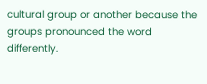cultural group or another because the groups pronounced the word differently.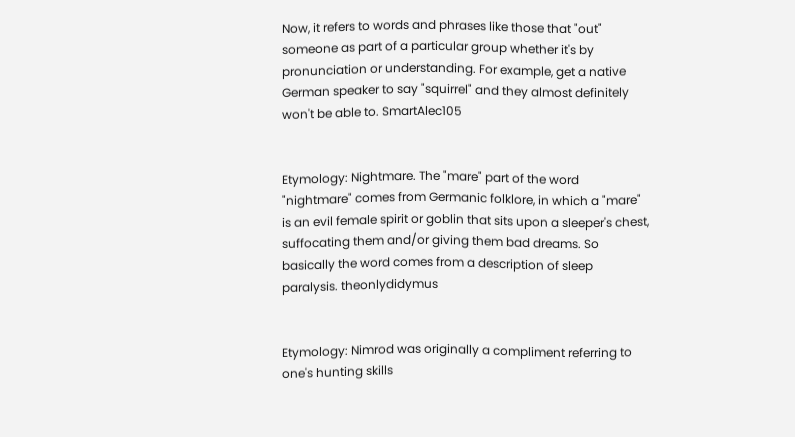Now, it refers to words and phrases like those that "out" someone as part of a particular group whether it's by pronunciation or understanding. For example, get a native German speaker to say "squirrel" and they almost definitely won't be able to. SmartAlec105


Etymology: Nightmare. The "mare" part of the word "nightmare" comes from Germanic folklore, in which a "mare" is an evil female spirit or goblin that sits upon a sleeper's chest, suffocating them and/or giving them bad dreams. So basically the word comes from a description of sleep paralysis. theonlydidymus


Etymology: Nimrod was originally a compliment referring to one's hunting skills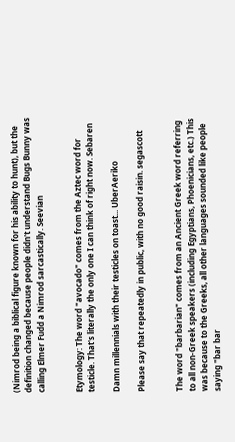(Nimrod being a biblical figure known for his ability to hunt), but the definition changed because people didn't understand Bugs Bunny was calling Elmer Fudd a Nimrod sarcastically. Seevian


Etymology: The word "avocado" comes from the Aztec word for testicle. That's literally the only one I can think of right now. Sebaren

Damn millennials with their testicles on toast... UberAeriko

Please say that repeatedly in public, with no good raisin. segascott


The word "barbarian" comes from an Ancient Greek word referring to all non-Greek speakers (including Egyptians, Phoenicians, etc.) This was because to the Greeks, all other languages sounded like people saying "bar bar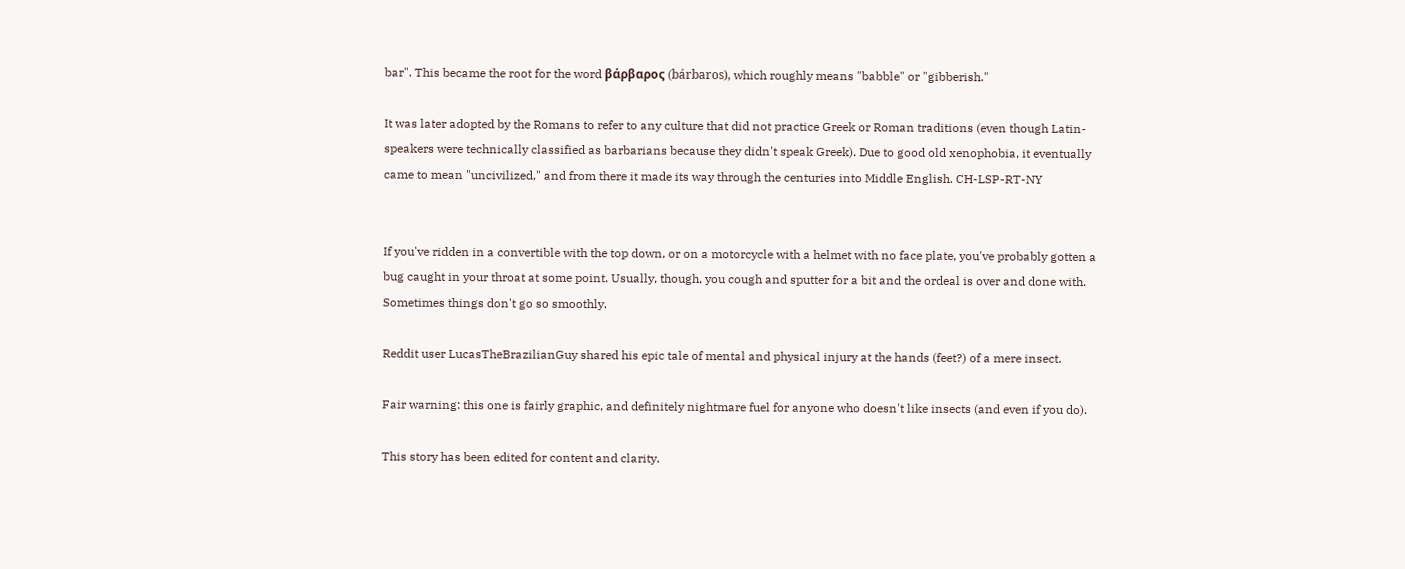bar". This became the root for the word βάρβαρος (bárbaros), which roughly means "babble" or "gibberish."

It was later adopted by the Romans to refer to any culture that did not practice Greek or Roman traditions (even though Latin-speakers were technically classified as barbarians because they didn't speak Greek). Due to good old xenophobia, it eventually came to mean "uncivilized," and from there it made its way through the centuries into Middle English. CH-LSP-RT-NY


If you've ridden in a convertible with the top down, or on a motorcycle with a helmet with no face plate, you've probably gotten a bug caught in your throat at some point. Usually, though, you cough and sputter for a bit and the ordeal is over and done with. Sometimes things don't go so smoothly.

Reddit user LucasTheBrazilianGuy shared his epic tale of mental and physical injury at the hands (feet?) of a mere insect.

Fair warning: this one is fairly graphic, and definitely nightmare fuel for anyone who doesn't like insects (and even if you do).

This story has been edited for content and clarity.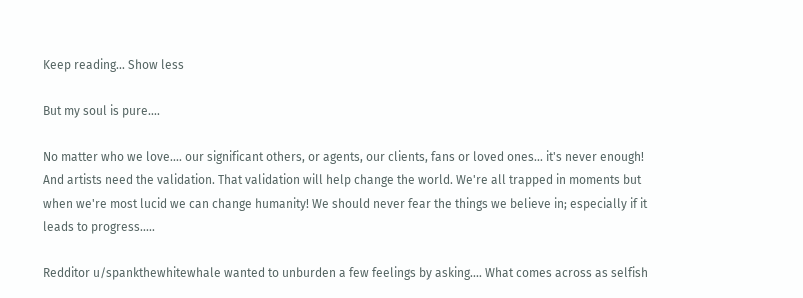Keep reading... Show less

But my soul is pure....

No matter who we love.... our significant others, or agents, our clients, fans or loved ones... it's never enough! And artists need the validation. That validation will help change the world. We're all trapped in moments but when we're most lucid we can change humanity! We should never fear the things we believe in; especially if it leads to progress.....

Redditor u/spankthewhitewhale wanted to unburden a few feelings by asking.... What comes across as selfish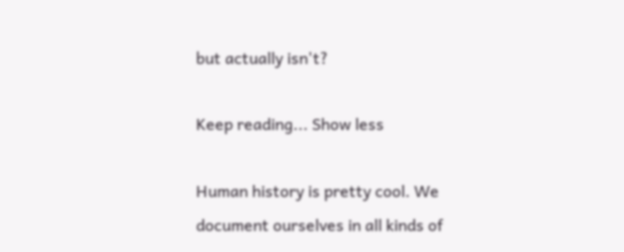but actually isn't?

Keep reading... Show less

Human history is pretty cool. We document ourselves in all kinds of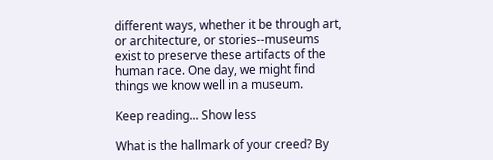different ways, whether it be through art, or architecture, or stories--museums exist to preserve these artifacts of the human race. One day, we might find things we know well in a museum.

Keep reading... Show less

What is the hallmark of your creed? By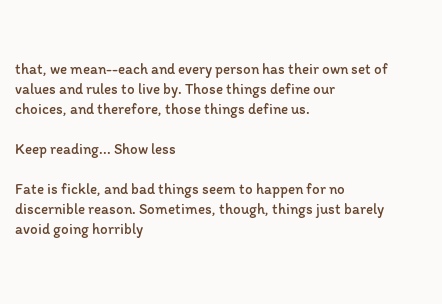that, we mean--each and every person has their own set of values and rules to live by. Those things define our choices, and therefore, those things define us.

Keep reading... Show less

Fate is fickle, and bad things seem to happen for no discernible reason. Sometimes, though, things just barely avoid going horribly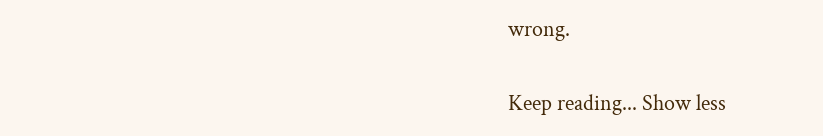wrong.

Keep reading... Show less